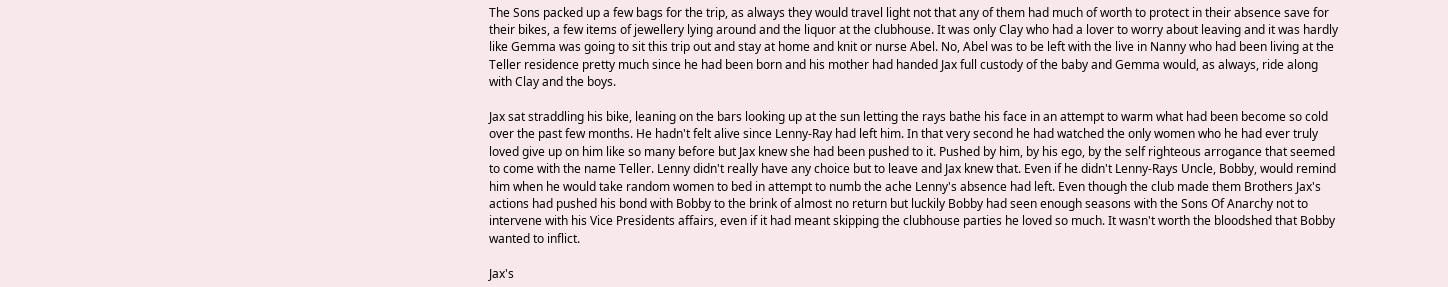The Sons packed up a few bags for the trip, as always they would travel light not that any of them had much of worth to protect in their absence save for their bikes, a few items of jewellery lying around and the liquor at the clubhouse. It was only Clay who had a lover to worry about leaving and it was hardly like Gemma was going to sit this trip out and stay at home and knit or nurse Abel. No, Abel was to be left with the live in Nanny who had been living at the Teller residence pretty much since he had been born and his mother had handed Jax full custody of the baby and Gemma would, as always, ride along with Clay and the boys.

Jax sat straddling his bike, leaning on the bars looking up at the sun letting the rays bathe his face in an attempt to warm what had been become so cold over the past few months. He hadn't felt alive since Lenny-Ray had left him. In that very second he had watched the only women who he had ever truly loved give up on him like so many before but Jax knew she had been pushed to it. Pushed by him, by his ego, by the self righteous arrogance that seemed to come with the name Teller. Lenny didn't really have any choice but to leave and Jax knew that. Even if he didn't Lenny-Rays Uncle, Bobby, would remind him when he would take random women to bed in attempt to numb the ache Lenny's absence had left. Even though the club made them Brothers Jax's actions had pushed his bond with Bobby to the brink of almost no return but luckily Bobby had seen enough seasons with the Sons Of Anarchy not to intervene with his Vice Presidents affairs, even if it had meant skipping the clubhouse parties he loved so much. It wasn't worth the bloodshed that Bobby wanted to inflict.

Jax's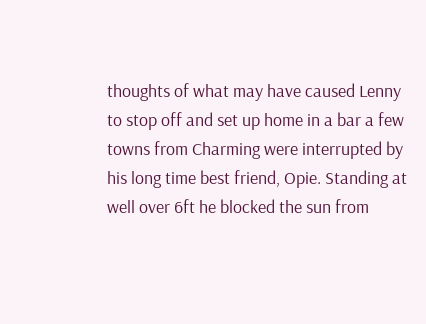thoughts of what may have caused Lenny to stop off and set up home in a bar a few towns from Charming were interrupted by his long time best friend, Opie. Standing at well over 6ft he blocked the sun from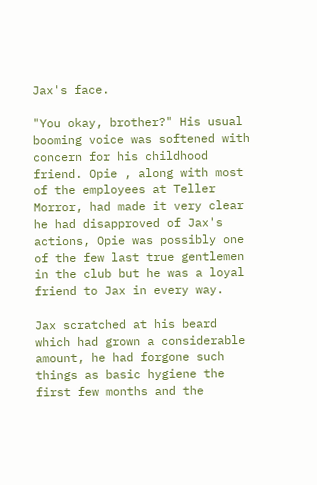Jax's face.

"You okay, brother?" His usual booming voice was softened with concern for his childhood friend. Opie , along with most of the employees at Teller Morror, had made it very clear he had disapproved of Jax's actions, Opie was possibly one of the few last true gentlemen in the club but he was a loyal friend to Jax in every way.

Jax scratched at his beard which had grown a considerable amount, he had forgone such things as basic hygiene the first few months and the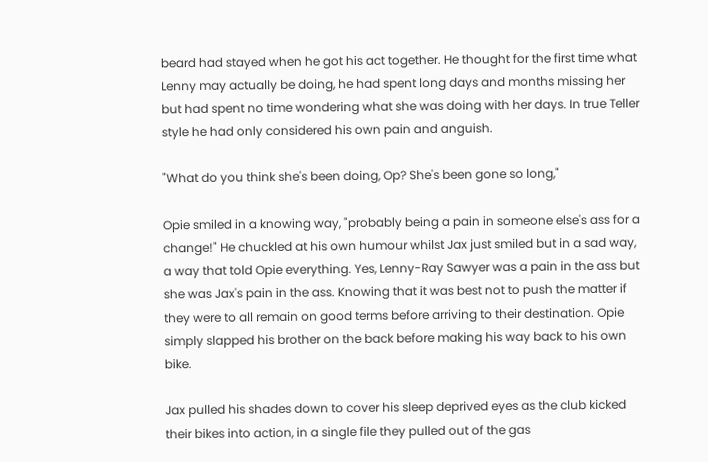beard had stayed when he got his act together. He thought for the first time what Lenny may actually be doing, he had spent long days and months missing her but had spent no time wondering what she was doing with her days. In true Teller style he had only considered his own pain and anguish.

"What do you think she's been doing, Op? She's been gone so long,"

Opie smiled in a knowing way, "probably being a pain in someone else's ass for a change!" He chuckled at his own humour whilst Jax just smiled but in a sad way, a way that told Opie everything. Yes, Lenny-Ray Sawyer was a pain in the ass but she was Jax's pain in the ass. Knowing that it was best not to push the matter if they were to all remain on good terms before arriving to their destination. Opie simply slapped his brother on the back before making his way back to his own bike.

Jax pulled his shades down to cover his sleep deprived eyes as the club kicked their bikes into action, in a single file they pulled out of the gas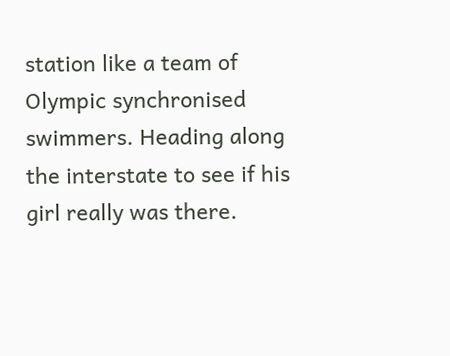station like a team of Olympic synchronised swimmers. Heading along the interstate to see if his girl really was there.